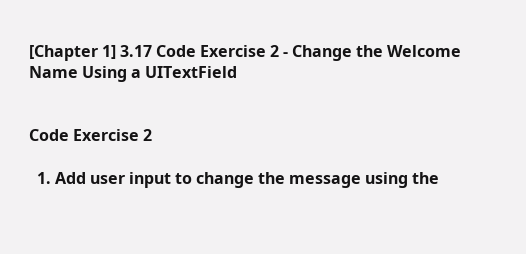[Chapter 1] 3.17 Code Exercise 2 - Change the Welcome Name Using a UITextField


Code Exercise 2

  1. Add user input to change the message using the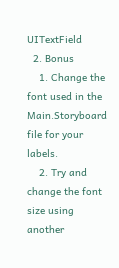UITextField
  2. Bonus
    1. Change the font used in the Main.Storyboard file for your labels.
    2. Try and change the font size using another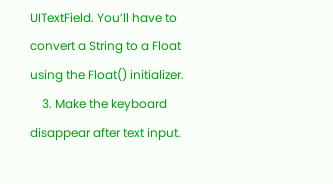UITextField. You’ll have to convert a String to a Float using the Float() initializer.
    3. Make the keyboard disappear after text input.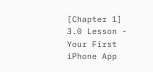[Chapter 1] 3.0 Lesson - Your First iPhone App